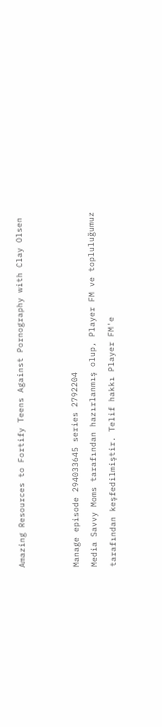Amazing Resources to Fortify Teens Against Pornography with Clay Olsen


Manage episode 294033645 series 2792204
Media Savvy Moms tarafından hazırlanmış olup, Player FM ve topluluğumuz tarafından keşfedilmiştir. Telif hakkı Player FM'e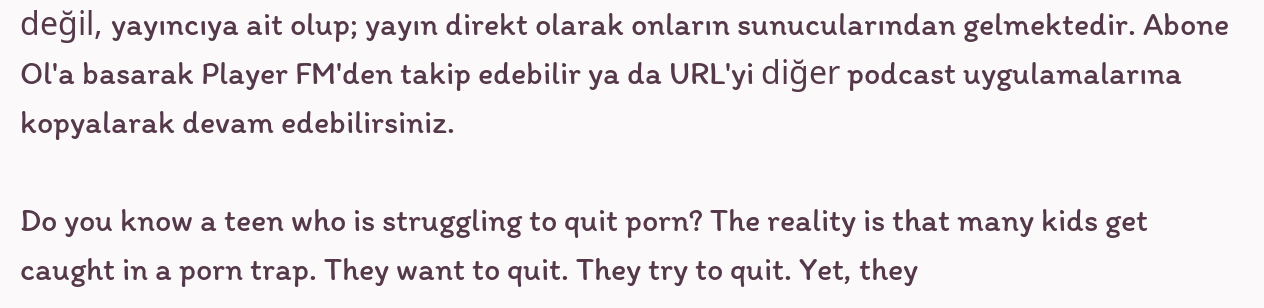değil, yayıncıya ait olup; yayın direkt olarak onların sunucularından gelmektedir. Abone Ol'a basarak Player FM'den takip edebilir ya da URL'yi diğer podcast uygulamalarına kopyalarak devam edebilirsiniz.

Do you know a teen who is struggling to quit porn? The reality is that many kids get caught in a porn trap. They want to quit. They try to quit. Yet, they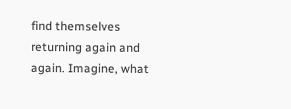find themselves returning again and again. Imagine, what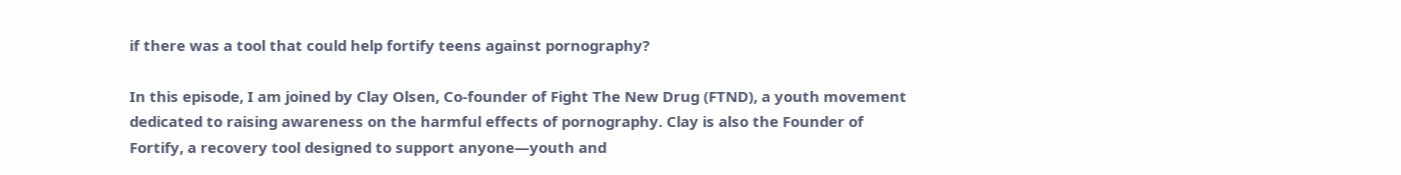if there was a tool that could help fortify teens against pornography?

In this episode, I am joined by Clay Olsen, Co-founder of Fight The New Drug (FTND), a youth movement dedicated to raising awareness on the harmful effects of pornography. Clay is also the Founder of Fortify, a recovery tool designed to support anyone—youth and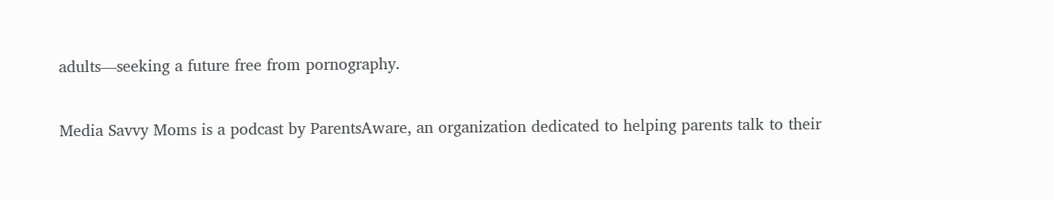adults—seeking a future free from pornography.

Media Savvy Moms is a podcast by ParentsAware, an organization dedicated to helping parents talk to their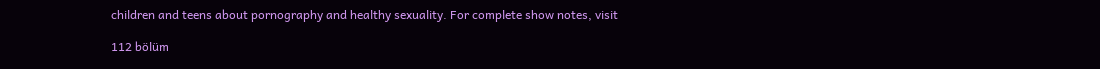children and teens about pornography and healthy sexuality. For complete show notes, visit

112 bölüm